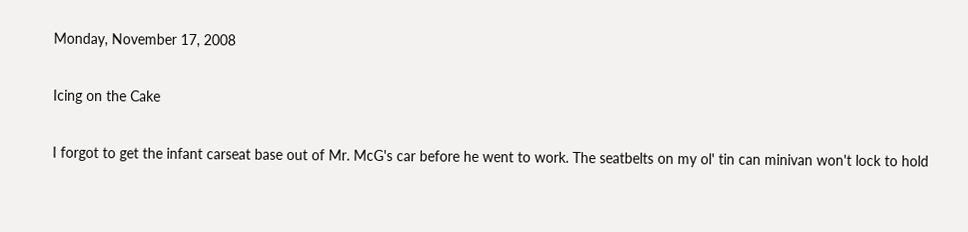Monday, November 17, 2008

Icing on the Cake

I forgot to get the infant carseat base out of Mr. McG's car before he went to work. The seatbelts on my ol' tin can minivan won't lock to hold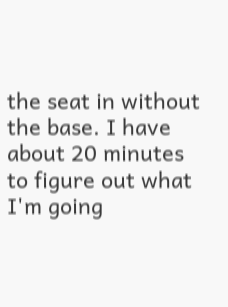the seat in without the base. I have about 20 minutes to figure out what I'm going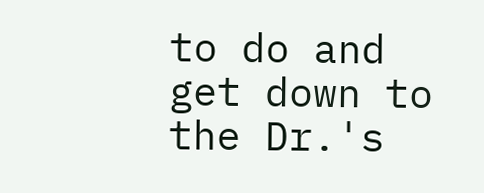to do and get down to the Dr.'s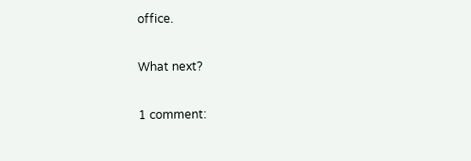office.

What next?

1 comment: